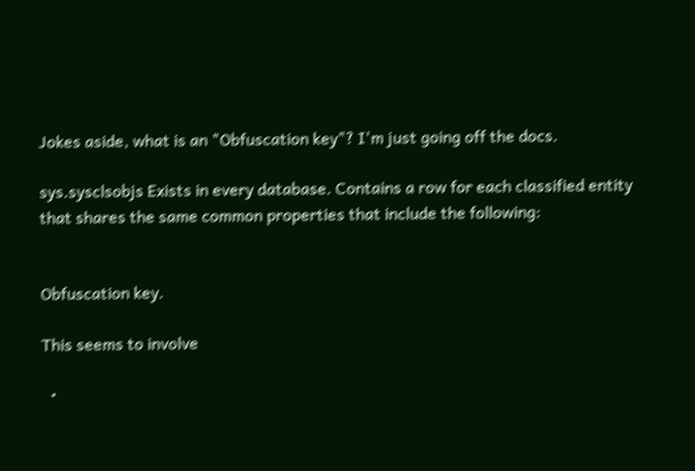Jokes aside, what is an "Obfuscation key"? I'm just going off the docs.

sys.sysclsobjs Exists in every database. Contains a row for each classified entity that shares the same common properties that include the following:


Obfuscation key.

This seems to involve

  •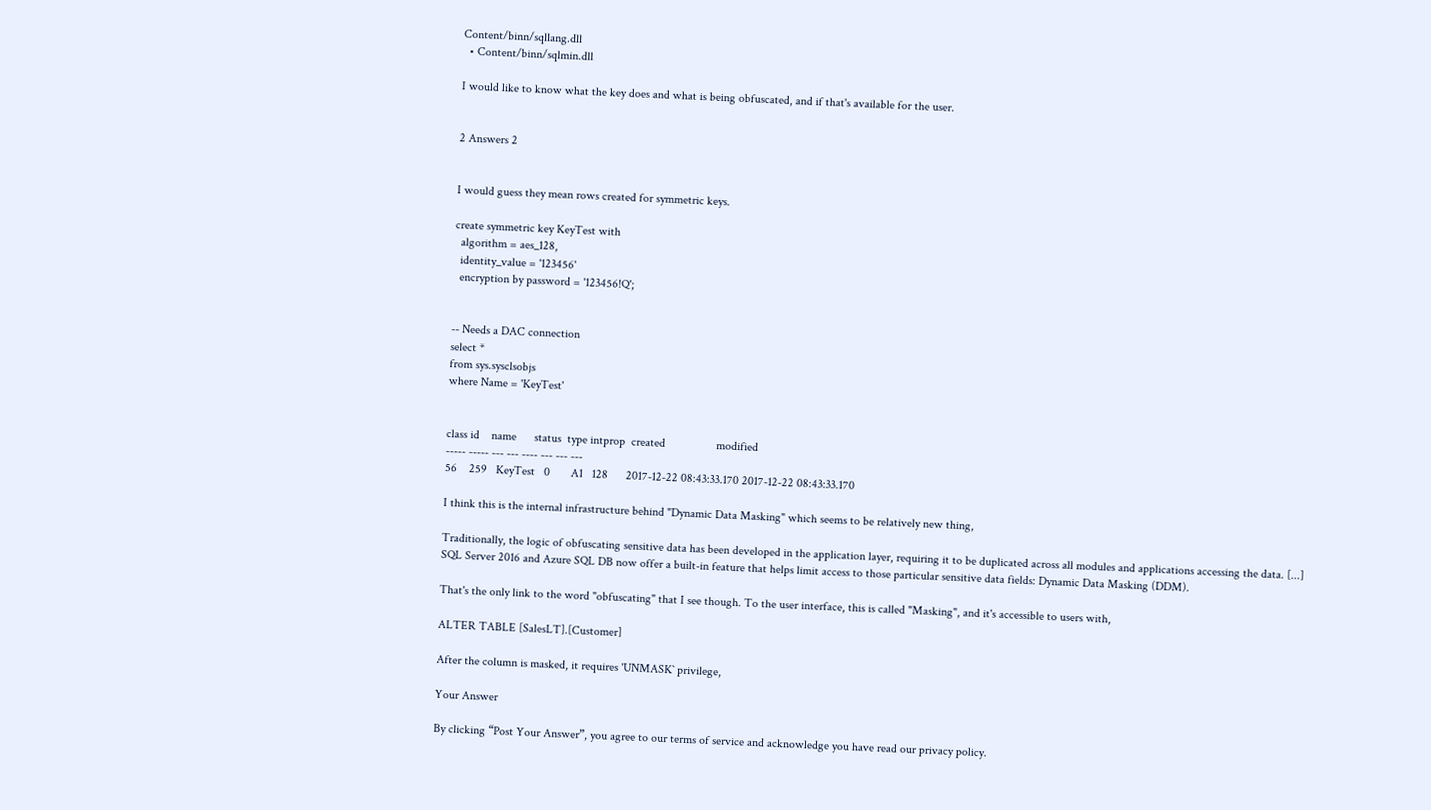Content/binn/sqllang.dll
  • Content/binn/sqlmin.dll

I would like to know what the key does and what is being obfuscated, and if that's available for the user.


2 Answers 2


I would guess they mean rows created for symmetric keys.

create symmetric key KeyTest with
  algorithm = aes_128,
  identity_value = '123456'
  encryption by password = '123456!Q';


-- Needs a DAC connection
select *
from sys.sysclsobjs
where Name = 'KeyTest'


class id    name      status  type intprop  created                 modified
----- ----- --- --- ---- --- --- ---
56    259   KeyTest   0       A1   128      2017-12-22 08:43:33.170 2017-12-22 08:43:33.170

I think this is the internal infrastructure behind "Dynamic Data Masking" which seems to be relatively new thing,

Traditionally, the logic of obfuscating sensitive data has been developed in the application layer, requiring it to be duplicated across all modules and applications accessing the data. [...] SQL Server 2016 and Azure SQL DB now offer a built-in feature that helps limit access to those particular sensitive data fields: Dynamic Data Masking (DDM).

That's the only link to the word "obfuscating" that I see though. To the user interface, this is called "Masking", and it's accessible to users with,

ALTER TABLE [SalesLT].[Customer]

After the column is masked, it requires 'UNMASK` privilege,

Your Answer

By clicking “Post Your Answer”, you agree to our terms of service and acknowledge you have read our privacy policy.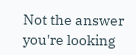Not the answer you're looking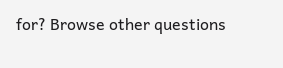for? Browse other questions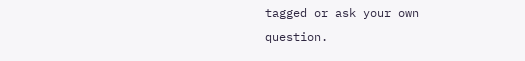tagged or ask your own question.